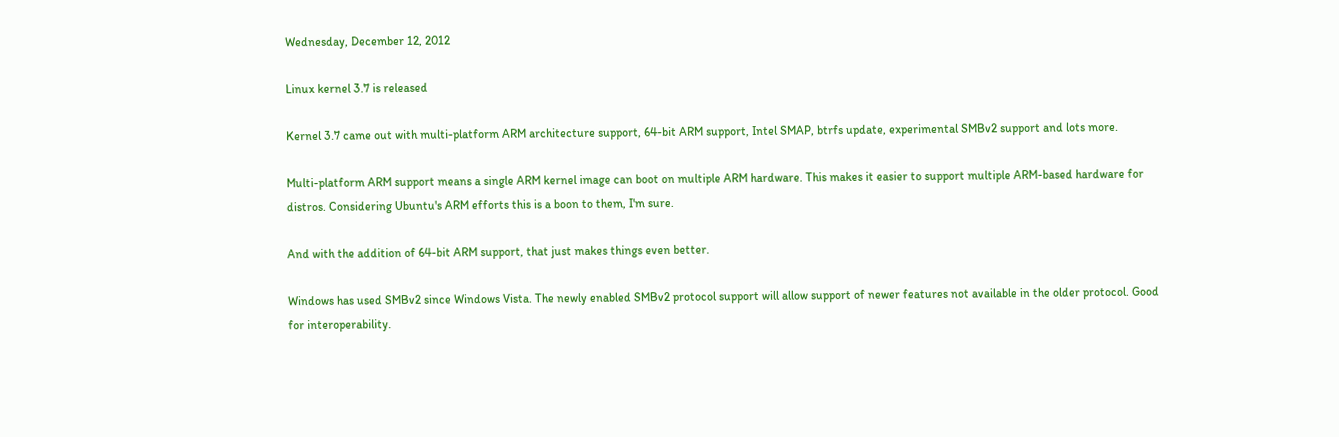Wednesday, December 12, 2012

Linux kernel 3.7 is released

Kernel 3.7 came out with multi-platform ARM architecture support, 64-bit ARM support, Intel SMAP, btrfs update, experimental SMBv2 support and lots more.

Multi-platform ARM support means a single ARM kernel image can boot on multiple ARM hardware. This makes it easier to support multiple ARM-based hardware for distros. Considering Ubuntu's ARM efforts this is a boon to them, I'm sure.

And with the addition of 64-bit ARM support, that just makes things even better.

Windows has used SMBv2 since Windows Vista. The newly enabled SMBv2 protocol support will allow support of newer features not available in the older protocol. Good for interoperability.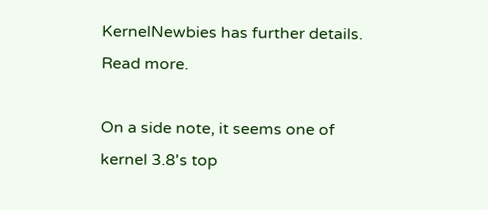KernelNewbies has further details. Read more.

On a side note, it seems one of kernel 3.8's top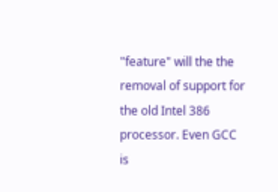"feature" will the the removal of support for the old Intel 386 processor. Even GCC is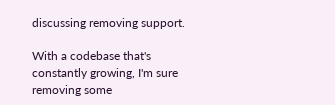discussing removing support.

With a codebase that's constantly growing, I'm sure removing some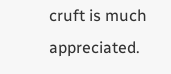cruft is much appreciated.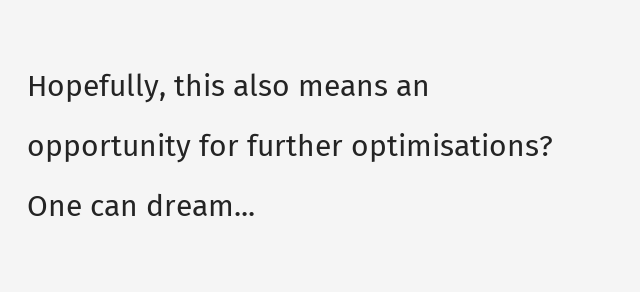Hopefully, this also means an opportunity for further optimisations? One can dream...